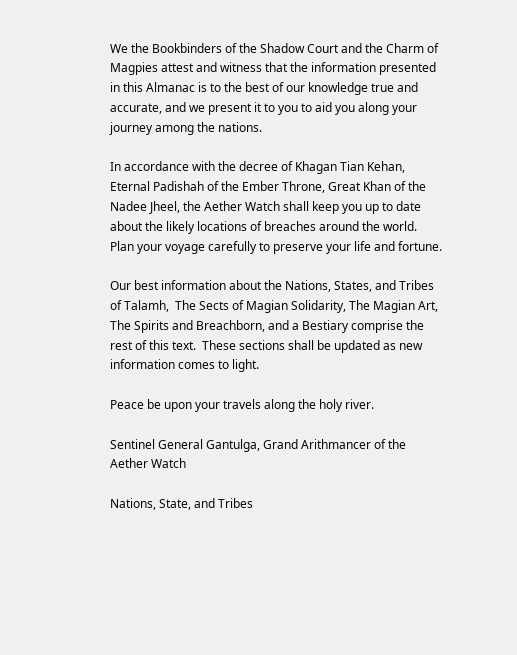We the Bookbinders of the Shadow Court and the Charm of Magpies attest and witness that the information presented in this Almanac is to the best of our knowledge true and accurate, and we present it to you to aid you along your journey among the nations.

In accordance with the decree of Khagan Tian Kehan, Eternal Padishah of the Ember Throne, Great Khan of the Nadee Jheel, the Aether Watch shall keep you up to date about the likely locations of breaches around the world. Plan your voyage carefully to preserve your life and fortune.

Our best information about the Nations, States, and Tribes of Talamh,  The Sects of Magian Solidarity, The Magian Art, The Spirits and Breachborn, and a Bestiary comprise the rest of this text.  These sections shall be updated as new information comes to light.

Peace be upon your travels along the holy river.

Sentinel General Gantulga, Grand Arithmancer of the Aether Watch

Nations, State, and Tribes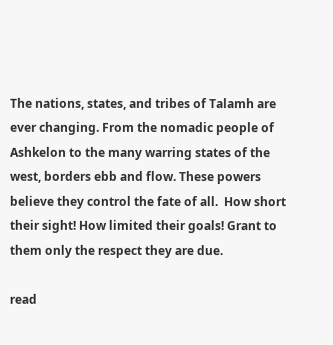The nations, states, and tribes of Talamh are ever changing. From the nomadic people of Ashkelon to the many warring states of the west, borders ebb and flow. These powers believe they control the fate of all.  How short their sight! How limited their goals! Grant to them only the respect they are due.

read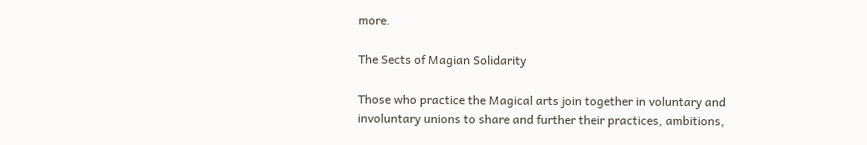more.

The Sects of Magian Solidarity

Those who practice the Magical arts join together in voluntary and involuntary unions to share and further their practices, ambitions,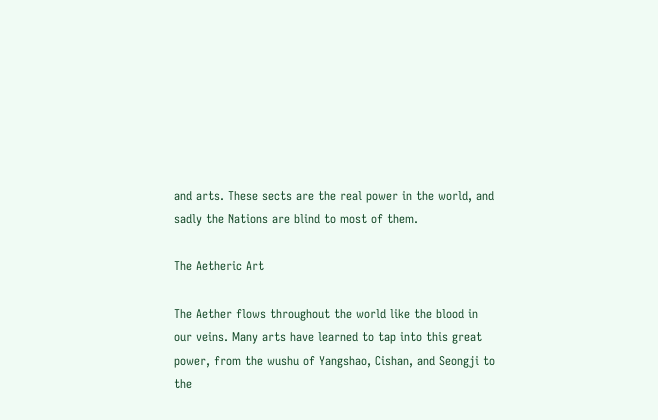and arts. These sects are the real power in the world, and sadly the Nations are blind to most of them.

The Aetheric Art

The Aether flows throughout the world like the blood in our veins. Many arts have learned to tap into this great power, from the wushu of Yangshao, Cishan, and Seongji to the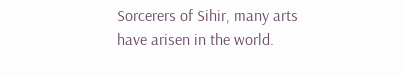Sorcerers of Sihir, many arts have arisen in the world.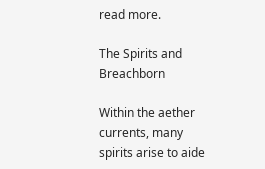read more.

The Spirits and Breachborn

Within the aether currents, many spirits arise to aide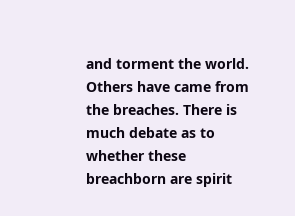and torment the world. Others have came from the breaches. There is  much debate as to whether these breachborn are spirit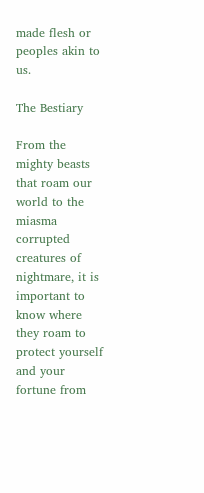made flesh or peoples akin to us.

The Bestiary

From the mighty beasts that roam our world to the miasma corrupted creatures of nightmare, it is important to know where they roam to protect yourself and your fortune from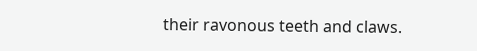their ravonous teeth and claws.